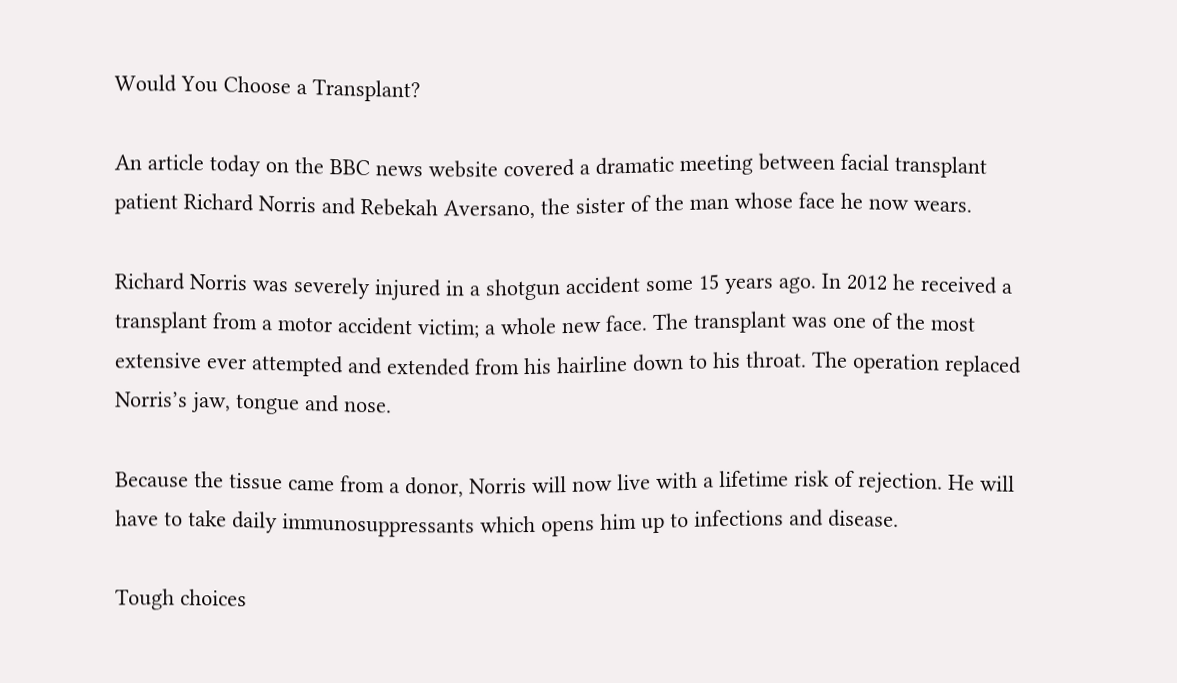Would You Choose a Transplant?

An article today on the BBC news website covered a dramatic meeting between facial transplant patient Richard Norris and Rebekah Aversano, the sister of the man whose face he now wears.

Richard Norris was severely injured in a shotgun accident some 15 years ago. In 2012 he received a transplant from a motor accident victim; a whole new face. The transplant was one of the most extensive ever attempted and extended from his hairline down to his throat. The operation replaced Norris’s jaw, tongue and nose.

Because the tissue came from a donor, Norris will now live with a lifetime risk of rejection. He will have to take daily immunosuppressants which opens him up to infections and disease.

Tough choices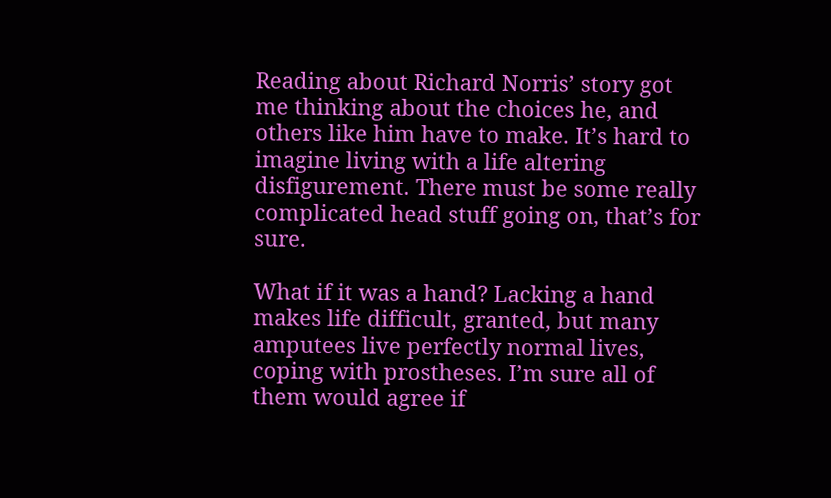Reading about Richard Norris’ story got me thinking about the choices he, and others like him have to make. It’s hard to imagine living with a life altering disfigurement. There must be some really complicated head stuff going on, that’s for sure.

What if it was a hand? Lacking a hand makes life difficult, granted, but many amputees live perfectly normal lives, coping with prostheses. I’m sure all of them would agree if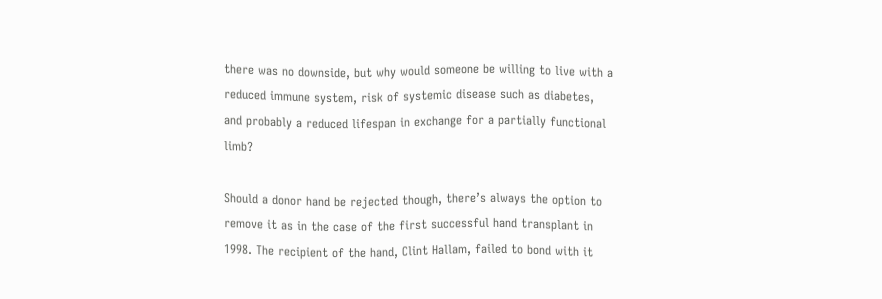there was no downside, but why would someone be willing to live with a reduced immune system, risk of systemic disease such as diabetes, and probably a reduced lifespan in exchange for a partially functional limb?

Should a donor hand be rejected though, there’s always the option to remove it as in the case of the first successful hand transplant in 1998. The recipient of the hand, Clint Hallam, failed to bond with it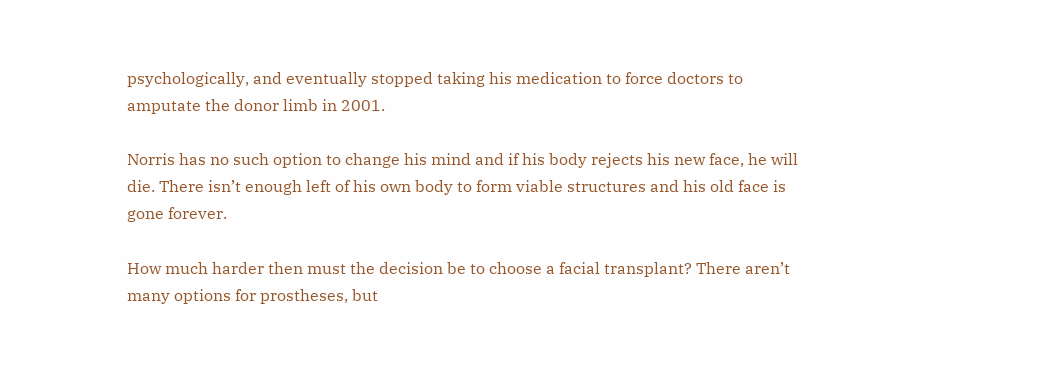psychologically, and eventually stopped taking his medication to force doctors to amputate the donor limb in 2001.

Norris has no such option to change his mind and if his body rejects his new face, he will die. There isn’t enough left of his own body to form viable structures and his old face is gone forever.

How much harder then must the decision be to choose a facial transplant? There aren’t many options for prostheses, but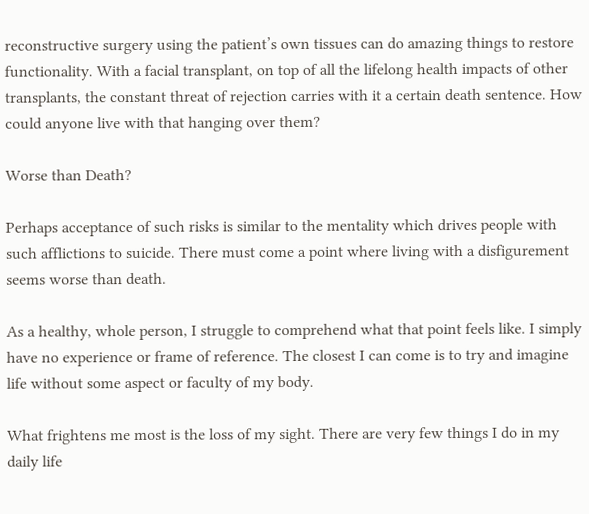reconstructive surgery using the patient’s own tissues can do amazing things to restore functionality. With a facial transplant, on top of all the lifelong health impacts of other transplants, the constant threat of rejection carries with it a certain death sentence. How could anyone live with that hanging over them?

Worse than Death?

Perhaps acceptance of such risks is similar to the mentality which drives people with such afflictions to suicide. There must come a point where living with a disfigurement seems worse than death.

As a healthy, whole person, I struggle to comprehend what that point feels like. I simply have no experience or frame of reference. The closest I can come is to try and imagine life without some aspect or faculty of my body.

What frightens me most is the loss of my sight. There are very few things I do in my daily life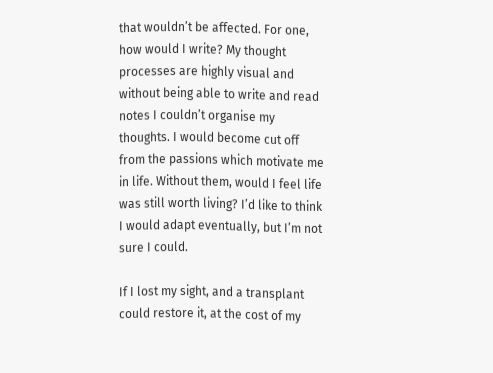that wouldn’t be affected. For one, how would I write? My thought processes are highly visual and without being able to write and read notes I couldn’t organise my thoughts. I would become cut off from the passions which motivate me in life. Without them, would I feel life was still worth living? I’d like to think I would adapt eventually, but I’m not sure I could.

If I lost my sight, and a transplant could restore it, at the cost of my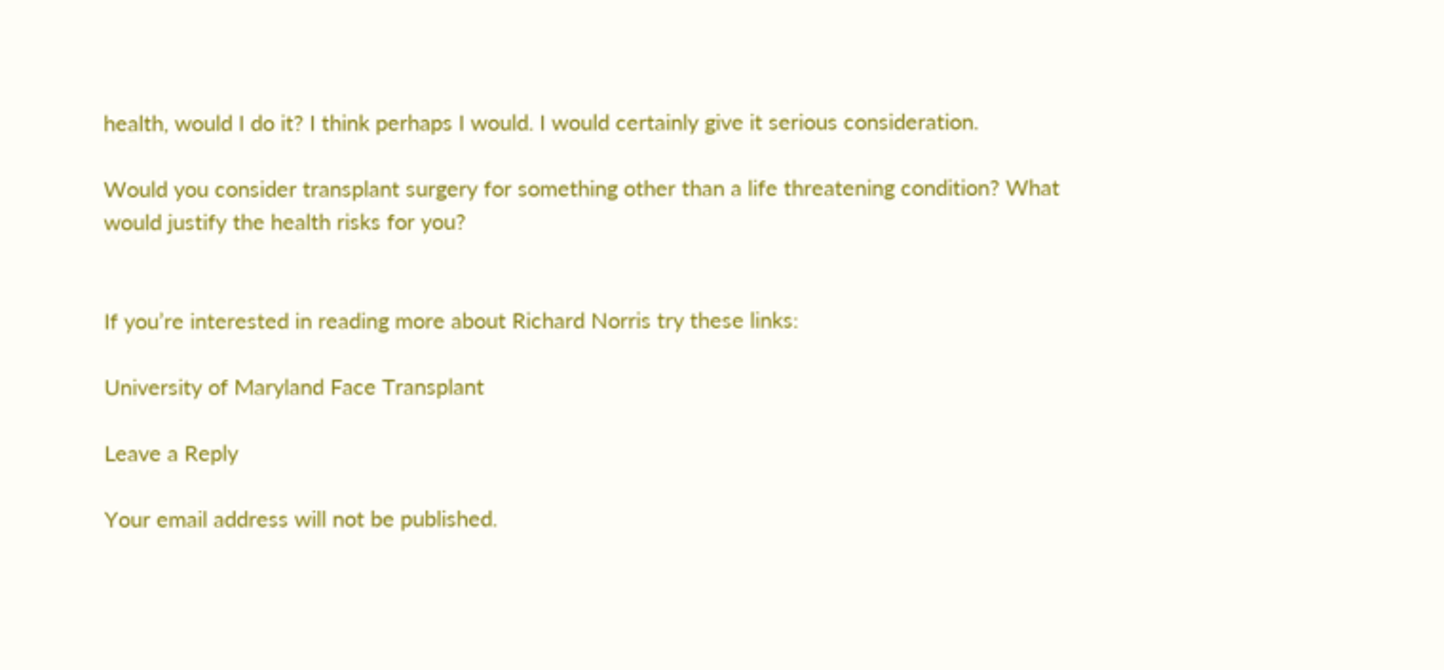health, would I do it? I think perhaps I would. I would certainly give it serious consideration.

Would you consider transplant surgery for something other than a life threatening condition? What would justify the health risks for you?


If you’re interested in reading more about Richard Norris try these links:

University of Maryland Face Transplant

Leave a Reply

Your email address will not be published.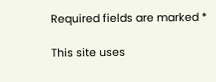Required fields are marked *

This site uses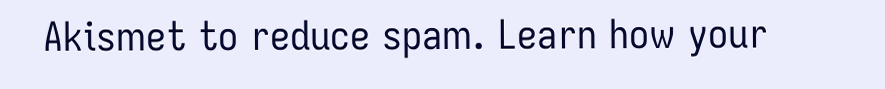Akismet to reduce spam. Learn how your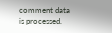comment data is processed.